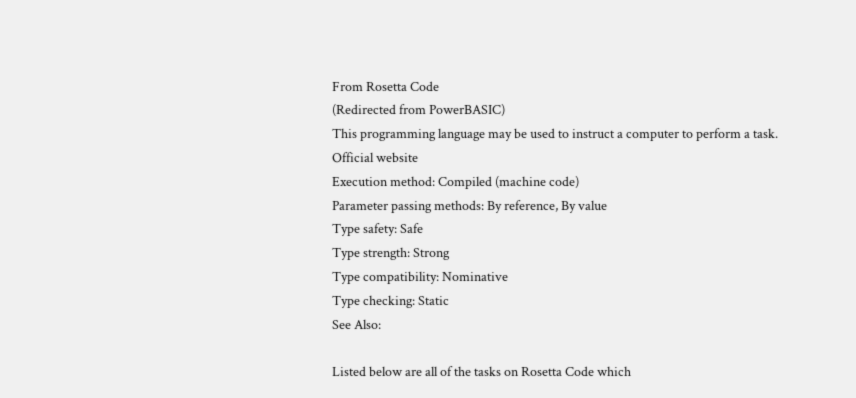From Rosetta Code
(Redirected from PowerBASIC)
This programming language may be used to instruct a computer to perform a task.
Official website
Execution method: Compiled (machine code)
Parameter passing methods: By reference, By value
Type safety: Safe
Type strength: Strong
Type compatibility: Nominative
Type checking: Static
See Also:

Listed below are all of the tasks on Rosetta Code which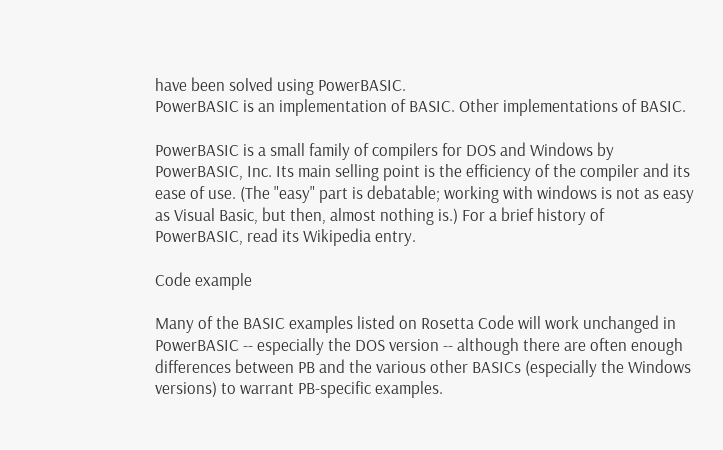have been solved using PowerBASIC.
PowerBASIC is an implementation of BASIC. Other implementations of BASIC.

PowerBASIC is a small family of compilers for DOS and Windows by PowerBASIC, Inc. Its main selling point is the efficiency of the compiler and its ease of use. (The "easy" part is debatable; working with windows is not as easy as Visual Basic, but then, almost nothing is.) For a brief history of PowerBASIC, read its Wikipedia entry.

Code example

Many of the BASIC examples listed on Rosetta Code will work unchanged in PowerBASIC -- especially the DOS version -- although there are often enough differences between PB and the various other BASICs (especially the Windows versions) to warrant PB-specific examples.